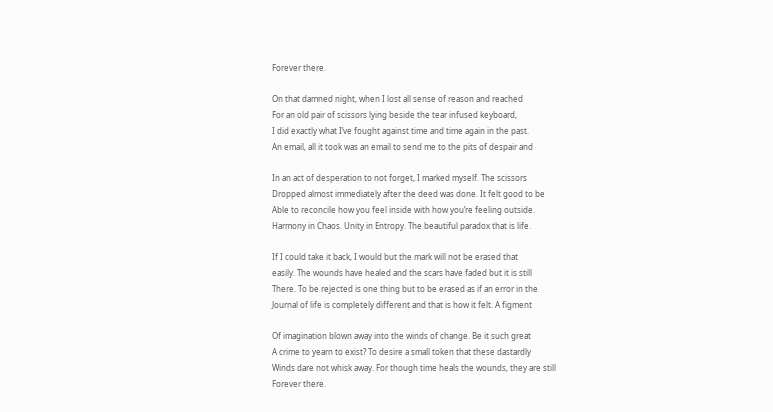Forever there.

On that damned night, when I lost all sense of reason and reached
For an old pair of scissors lying beside the tear infused keyboard,
I did exactly what I’ve fought against time and time again in the past.
An email, all it took was an email to send me to the pits of despair and

In an act of desperation to not forget, I marked myself. The scissors
Dropped almost immediately after the deed was done. It felt good to be
Able to reconcile how you feel inside with how you’re feeling outside.
Harmony in Chaos. Unity in Entropy. The beautiful paradox that is life.

If I could take it back, I would but the mark will not be erased that
easily. The wounds have healed and the scars have faded but it is still
There. To be rejected is one thing but to be erased as if an error in the
Journal of life is completely different and that is how it felt. A figment

Of imagination blown away into the winds of change. Be it such great
A crime to yearn to exist? To desire a small token that these dastardly
Winds dare not whisk away. For though time heals the wounds, they are still
Forever there.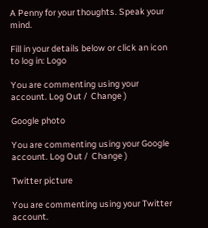A Penny for your thoughts. Speak your mind.

Fill in your details below or click an icon to log in: Logo

You are commenting using your account. Log Out /  Change )

Google photo

You are commenting using your Google account. Log Out /  Change )

Twitter picture

You are commenting using your Twitter account.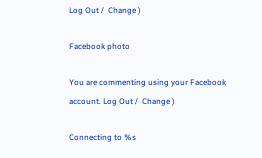Log Out /  Change )

Facebook photo

You are commenting using your Facebook account. Log Out /  Change )

Connecting to %s